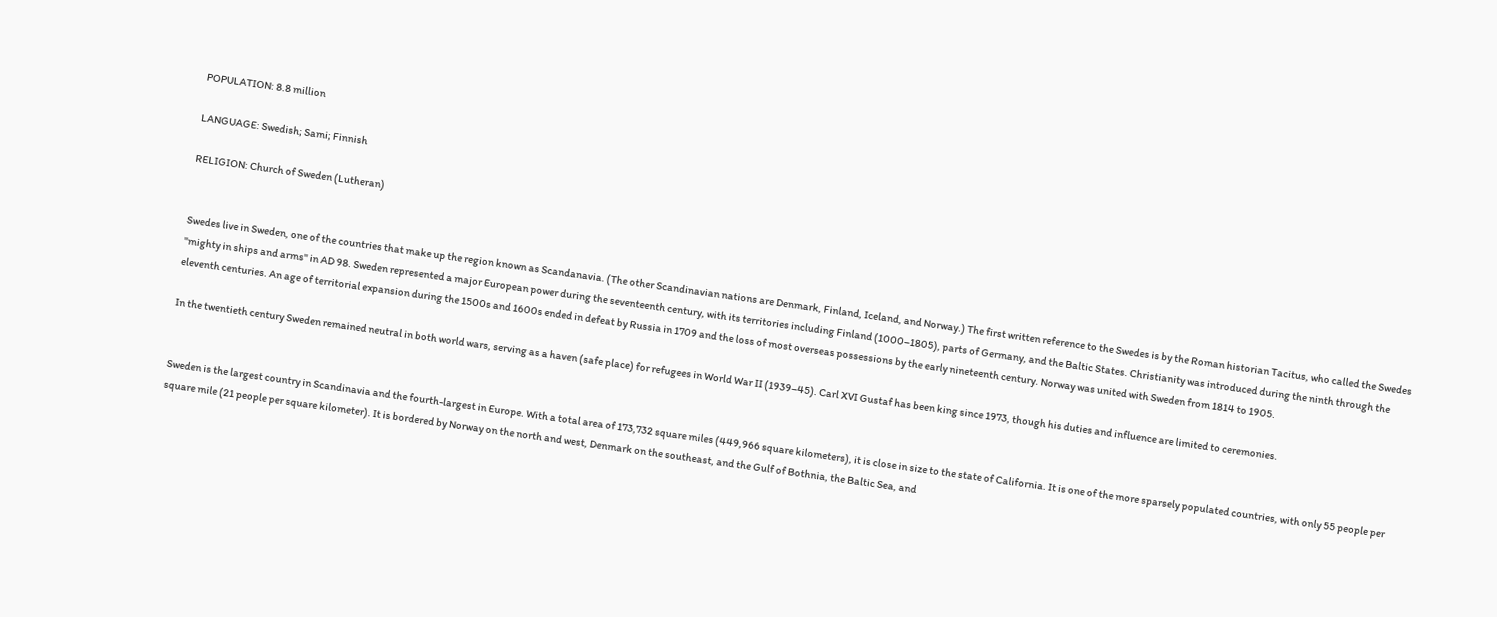POPULATION: 8.8 million

LANGUAGE: Swedish; Sami; Finnish

RELIGION: Church of Sweden (Lutheran)


Swedes live in Sweden, one of the countries that make up the region known as Scandanavia. (The other Scandinavian nations are Denmark, Finland, Iceland, and Norway.) The first written reference to the Swedes is by the Roman historian Tacitus, who called the Swedes "mighty in ships and arms" in AD 98. Sweden represented a major European power during the seventeenth century, with its territories including Finland (1000–1805), parts of Germany, and the Baltic States. Christianity was introduced during the ninth through the eleventh centuries. An age of territorial expansion during the 1500s and 1600s ended in defeat by Russia in 1709 and the loss of most overseas possessions by the early nineteenth century. Norway was united with Sweden from 1814 to 1905.

In the twentieth century Sweden remained neutral in both world wars, serving as a haven (safe place) for refugees in World War II (1939–45). Carl XVI Gustaf has been king since 1973, though his duties and influence are limited to ceremonies.


Sweden is the largest country in Scandinavia and the fourth-largest in Europe. With a total area of 173,732 square miles (449,966 square kilometers), it is close in size to the state of California. It is one of the more sparsely populated countries, with only 55 people per square mile (21 people per square kilometer). It is bordered by Norway on the north and west, Denmark on the southeast, and the Gulf of Bothnia, the Baltic Sea, and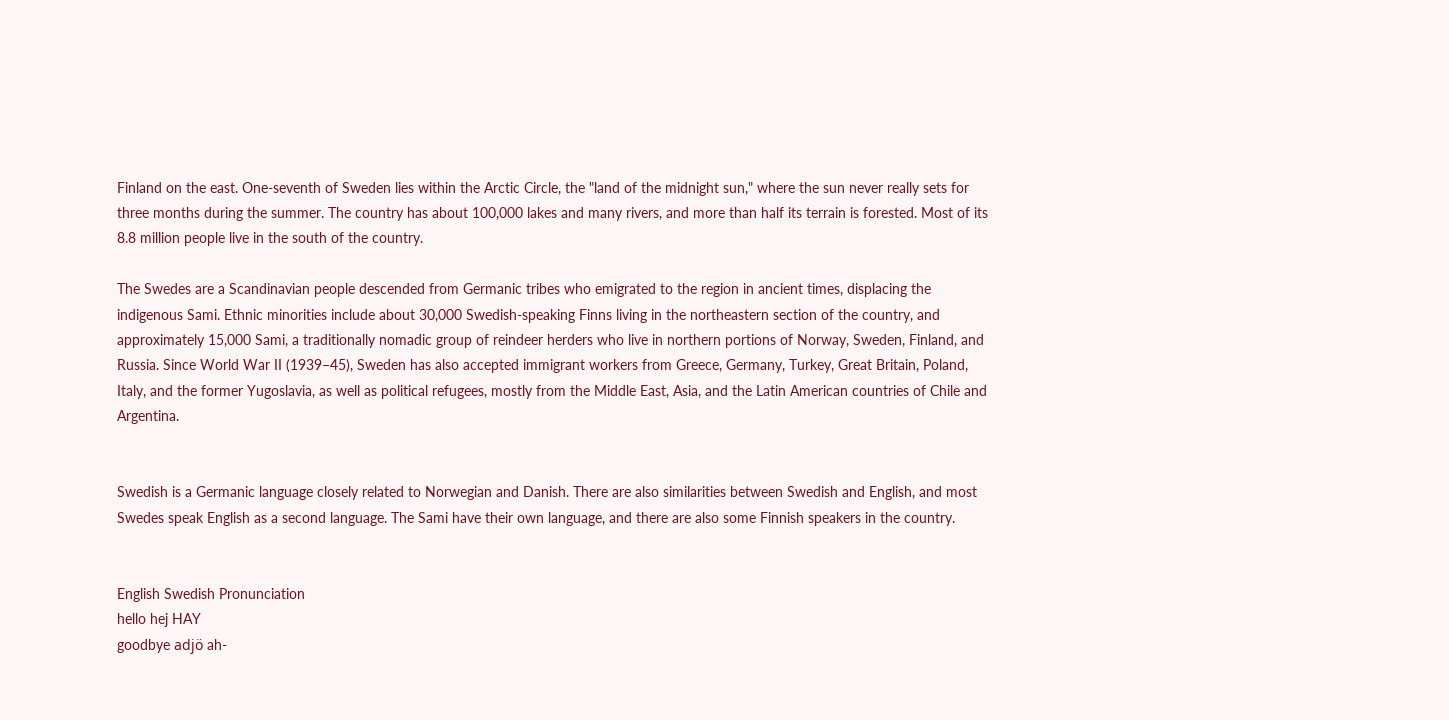Finland on the east. One-seventh of Sweden lies within the Arctic Circle, the "land of the midnight sun," where the sun never really sets for three months during the summer. The country has about 100,000 lakes and many rivers, and more than half its terrain is forested. Most of its 8.8 million people live in the south of the country.

The Swedes are a Scandinavian people descended from Germanic tribes who emigrated to the region in ancient times, displacing the indigenous Sami. Ethnic minorities include about 30,000 Swedish-speaking Finns living in the northeastern section of the country, and approximately 15,000 Sami, a traditionally nomadic group of reindeer herders who live in northern portions of Norway, Sweden, Finland, and Russia. Since World War II (1939–45), Sweden has also accepted immigrant workers from Greece, Germany, Turkey, Great Britain, Poland, Italy, and the former Yugoslavia, as well as political refugees, mostly from the Middle East, Asia, and the Latin American countries of Chile and Argentina.


Swedish is a Germanic language closely related to Norwegian and Danish. There are also similarities between Swedish and English, and most Swedes speak English as a second language. The Sami have their own language, and there are also some Finnish speakers in the country.


English Swedish Pronunciation
hello hej HAY
goodbye adjö ah-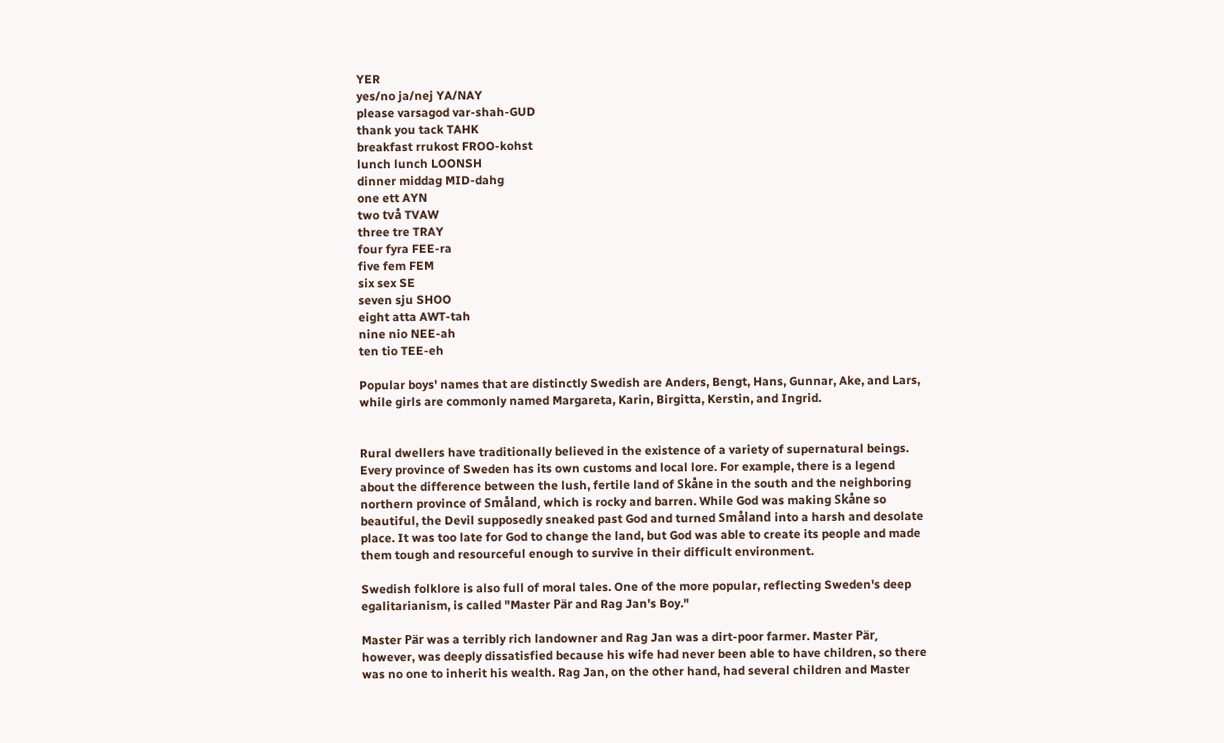YER
yes/no ja/nej YA/NAY
please varsagod var-shah-GUD
thank you tack TAHK
breakfast rrukost FROO-kohst
lunch lunch LOONSH
dinner middag MID-dahg
one ett AYN
two två TVAW
three tre TRAY
four fyra FEE-ra
five fem FEM
six sex SE
seven sju SHOO
eight atta AWT-tah
nine nio NEE-ah
ten tio TEE-eh

Popular boys' names that are distinctly Swedish are Anders, Bengt, Hans, Gunnar, Ake, and Lars, while girls are commonly named Margareta, Karin, Birgitta, Kerstin, and Ingrid.


Rural dwellers have traditionally believed in the existence of a variety of supernatural beings. Every province of Sweden has its own customs and local lore. For example, there is a legend about the difference between the lush, fertile land of Skåne in the south and the neighboring northern province of Småland, which is rocky and barren. While God was making Skåne so beautiful, the Devil supposedly sneaked past God and turned Småland into a harsh and desolate place. It was too late for God to change the land, but God was able to create its people and made them tough and resourceful enough to survive in their difficult environment.

Swedish folklore is also full of moral tales. One of the more popular, reflecting Sweden's deep egalitarianism, is called "Master Pär and Rag Jan's Boy."

Master Pär was a terribly rich landowner and Rag Jan was a dirt-poor farmer. Master Pär, however, was deeply dissatisfied because his wife had never been able to have children, so there was no one to inherit his wealth. Rag Jan, on the other hand, had several children and Master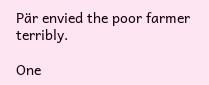Pär envied the poor farmer terribly.

One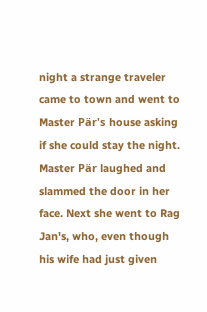night a strange traveler came to town and went to Master Pär's house asking if she could stay the night. Master Pär laughed and slammed the door in her face. Next she went to Rag Jan's, who, even though his wife had just given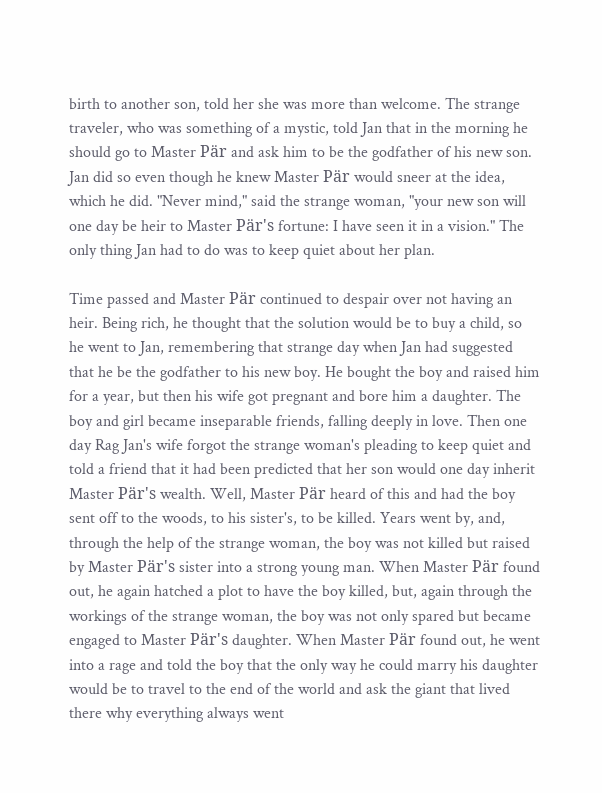birth to another son, told her she was more than welcome. The strange traveler, who was something of a mystic, told Jan that in the morning he should go to Master Pär and ask him to be the godfather of his new son. Jan did so even though he knew Master Pär would sneer at the idea, which he did. "Never mind," said the strange woman, "your new son will one day be heir to Master Pär's fortune: I have seen it in a vision." The only thing Jan had to do was to keep quiet about her plan.

Time passed and Master Pär continued to despair over not having an heir. Being rich, he thought that the solution would be to buy a child, so he went to Jan, remembering that strange day when Jan had suggested that he be the godfather to his new boy. He bought the boy and raised him for a year, but then his wife got pregnant and bore him a daughter. The boy and girl became inseparable friends, falling deeply in love. Then one day Rag Jan's wife forgot the strange woman's pleading to keep quiet and told a friend that it had been predicted that her son would one day inherit Master Pär's wealth. Well, Master Pär heard of this and had the boy sent off to the woods, to his sister's, to be killed. Years went by, and, through the help of the strange woman, the boy was not killed but raised by Master Pär's sister into a strong young man. When Master Pär found out, he again hatched a plot to have the boy killed, but, again through the workings of the strange woman, the boy was not only spared but became engaged to Master Pär's daughter. When Master Pär found out, he went into a rage and told the boy that the only way he could marry his daughter would be to travel to the end of the world and ask the giant that lived there why everything always went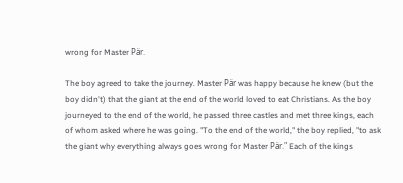wrong for Master Pär.

The boy agreed to take the journey. Master Pär was happy because he knew (but the boy didn't) that the giant at the end of the world loved to eat Christians. As the boy journeyed to the end of the world, he passed three castles and met three kings, each of whom asked where he was going. "To the end of the world," the boy replied, "to ask the giant why everything always goes wrong for Master Pär." Each of the kings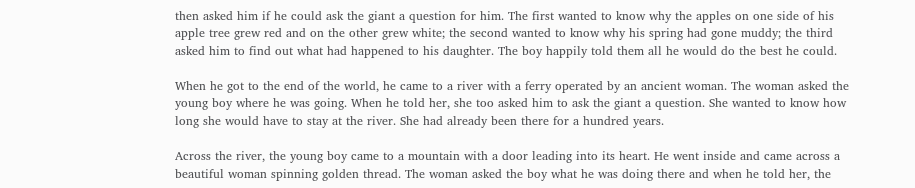then asked him if he could ask the giant a question for him. The first wanted to know why the apples on one side of his apple tree grew red and on the other grew white; the second wanted to know why his spring had gone muddy; the third asked him to find out what had happened to his daughter. The boy happily told them all he would do the best he could.

When he got to the end of the world, he came to a river with a ferry operated by an ancient woman. The woman asked the young boy where he was going. When he told her, she too asked him to ask the giant a question. She wanted to know how long she would have to stay at the river. She had already been there for a hundred years.

Across the river, the young boy came to a mountain with a door leading into its heart. He went inside and came across a beautiful woman spinning golden thread. The woman asked the boy what he was doing there and when he told her, the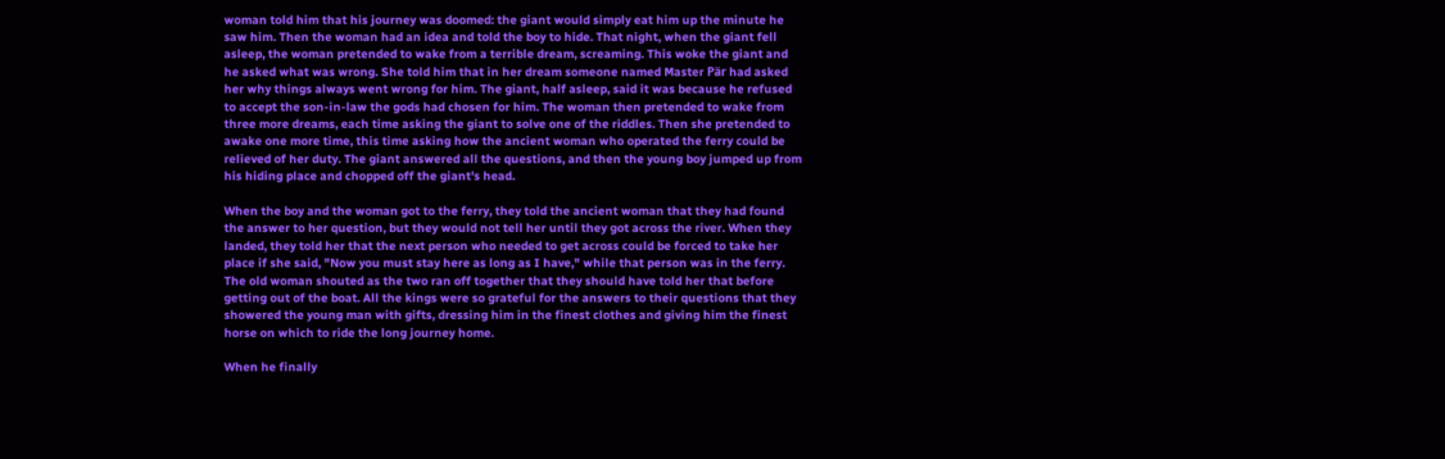woman told him that his journey was doomed: the giant would simply eat him up the minute he saw him. Then the woman had an idea and told the boy to hide. That night, when the giant fell asleep, the woman pretended to wake from a terrible dream, screaming. This woke the giant and he asked what was wrong. She told him that in her dream someone named Master Pär had asked her why things always went wrong for him. The giant, half asleep, said it was because he refused to accept the son-in-law the gods had chosen for him. The woman then pretended to wake from three more dreams, each time asking the giant to solve one of the riddles. Then she pretended to awake one more time, this time asking how the ancient woman who operated the ferry could be relieved of her duty. The giant answered all the questions, and then the young boy jumped up from his hiding place and chopped off the giant's head.

When the boy and the woman got to the ferry, they told the ancient woman that they had found the answer to her question, but they would not tell her until they got across the river. When they landed, they told her that the next person who needed to get across could be forced to take her place if she said, "Now you must stay here as long as I have," while that person was in the ferry. The old woman shouted as the two ran off together that they should have told her that before getting out of the boat. All the kings were so grateful for the answers to their questions that they showered the young man with gifts, dressing him in the finest clothes and giving him the finest horse on which to ride the long journey home.

When he finally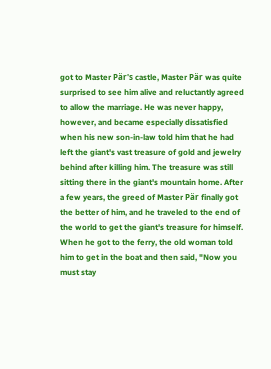got to Master Pär's castle, Master Pär was quite surprised to see him alive and reluctantly agreed to allow the marriage. He was never happy, however, and became especially dissatisfied when his new son-in-law told him that he had left the giant's vast treasure of gold and jewelry behind after killing him. The treasure was still sitting there in the giant's mountain home. After a few years, the greed of Master Pär finally got the better of him, and he traveled to the end of the world to get the giant's treasure for himself. When he got to the ferry, the old woman told him to get in the boat and then said, "Now you must stay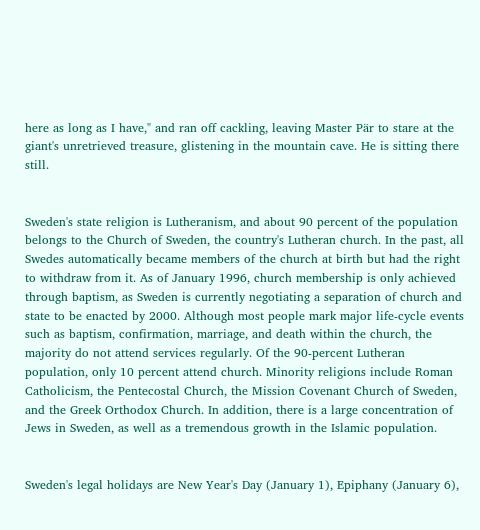here as long as I have," and ran off cackling, leaving Master Pär to stare at the giant's unretrieved treasure, glistening in the mountain cave. He is sitting there still.


Sweden's state religion is Lutheranism, and about 90 percent of the population belongs to the Church of Sweden, the country's Lutheran church. In the past, all Swedes automatically became members of the church at birth but had the right to withdraw from it. As of January 1996, church membership is only achieved through baptism, as Sweden is currently negotiating a separation of church and state to be enacted by 2000. Although most people mark major life-cycle events such as baptism, confirmation, marriage, and death within the church, the majority do not attend services regularly. Of the 90-percent Lutheran population, only 10 percent attend church. Minority religions include Roman Catholicism, the Pentecostal Church, the Mission Covenant Church of Sweden, and the Greek Orthodox Church. In addition, there is a large concentration of Jews in Sweden, as well as a tremendous growth in the Islamic population.


Sweden's legal holidays are New Year's Day (January 1), Epiphany (January 6),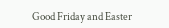Good Friday and Easter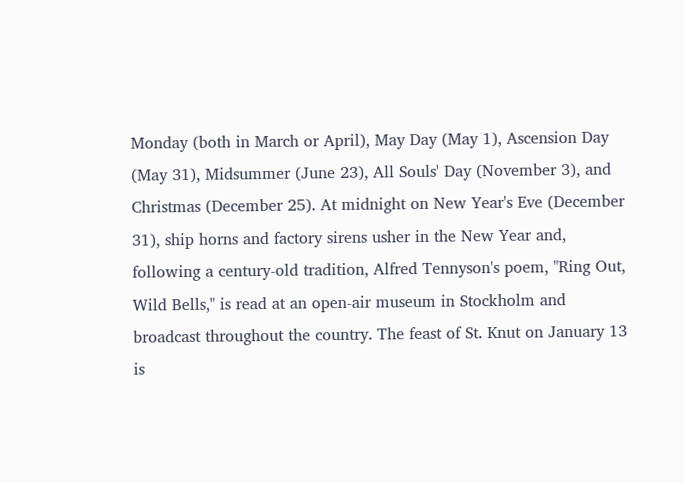Monday (both in March or April), May Day (May 1), Ascension Day (May 31), Midsummer (June 23), All Souls' Day (November 3), and Christmas (December 25). At midnight on New Year's Eve (December 31), ship horns and factory sirens usher in the New Year and, following a century-old tradition, Alfred Tennyson's poem, "Ring Out, Wild Bells," is read at an open-air museum in Stockholm and broadcast throughout the country. The feast of St. Knut on January 13 is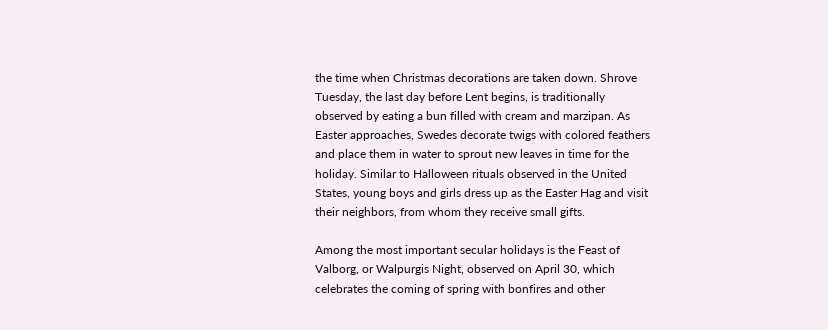the time when Christmas decorations are taken down. Shrove Tuesday, the last day before Lent begins, is traditionally observed by eating a bun filled with cream and marzipan. As Easter approaches, Swedes decorate twigs with colored feathers and place them in water to sprout new leaves in time for the holiday. Similar to Halloween rituals observed in the United States, young boys and girls dress up as the Easter Hag and visit their neighbors, from whom they receive small gifts.

Among the most important secular holidays is the Feast of Valborg, or Walpurgis Night, observed on April 30, which celebrates the coming of spring with bonfires and other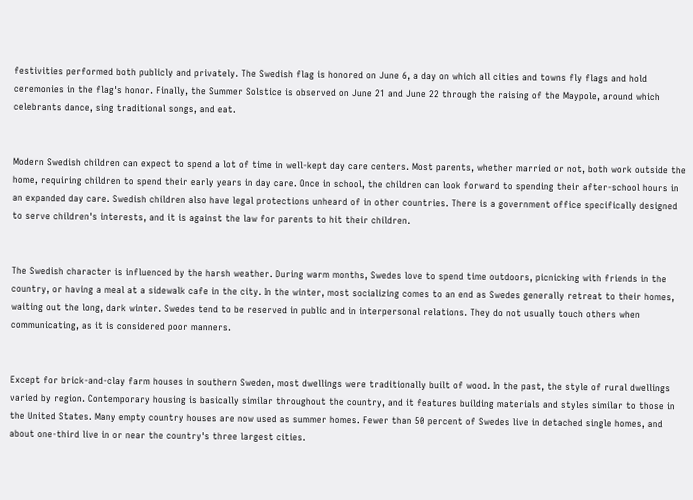festivities performed both publicly and privately. The Swedish flag is honored on June 6, a day on which all cities and towns fly flags and hold ceremonies in the flag's honor. Finally, the Summer Solstice is observed on June 21 and June 22 through the raising of the Maypole, around which celebrants dance, sing traditional songs, and eat.


Modern Swedish children can expect to spend a lot of time in well-kept day care centers. Most parents, whether married or not, both work outside the home, requiring children to spend their early years in day care. Once in school, the children can look forward to spending their after-school hours in an expanded day care. Swedish children also have legal protections unheard of in other countries. There is a government office specifically designed to serve children's interests, and it is against the law for parents to hit their children.


The Swedish character is influenced by the harsh weather. During warm months, Swedes love to spend time outdoors, picnicking with friends in the country, or having a meal at a sidewalk cafe in the city. In the winter, most socializing comes to an end as Swedes generally retreat to their homes, waiting out the long, dark winter. Swedes tend to be reserved in public and in interpersonal relations. They do not usually touch others when communicating, as it is considered poor manners.


Except for brick-and-clay farm houses in southern Sweden, most dwellings were traditionally built of wood. In the past, the style of rural dwellings varied by region. Contemporary housing is basically similar throughout the country, and it features building materials and styles similar to those in the United States. Many empty country houses are now used as summer homes. Fewer than 50 percent of Swedes live in detached single homes, and about one-third live in or near the country's three largest cities.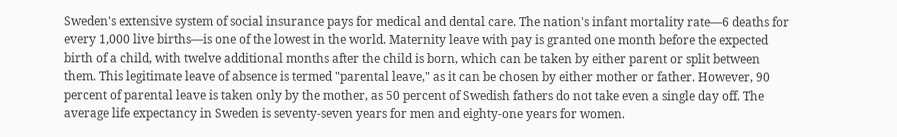Sweden's extensive system of social insurance pays for medical and dental care. The nation's infant mortality rate—6 deaths for every 1,000 live births—is one of the lowest in the world. Maternity leave with pay is granted one month before the expected birth of a child, with twelve additional months after the child is born, which can be taken by either parent or split between them. This legitimate leave of absence is termed "parental leave," as it can be chosen by either mother or father. However, 90 percent of parental leave is taken only by the mother, as 50 percent of Swedish fathers do not take even a single day off. The average life expectancy in Sweden is seventy-seven years for men and eighty-one years for women.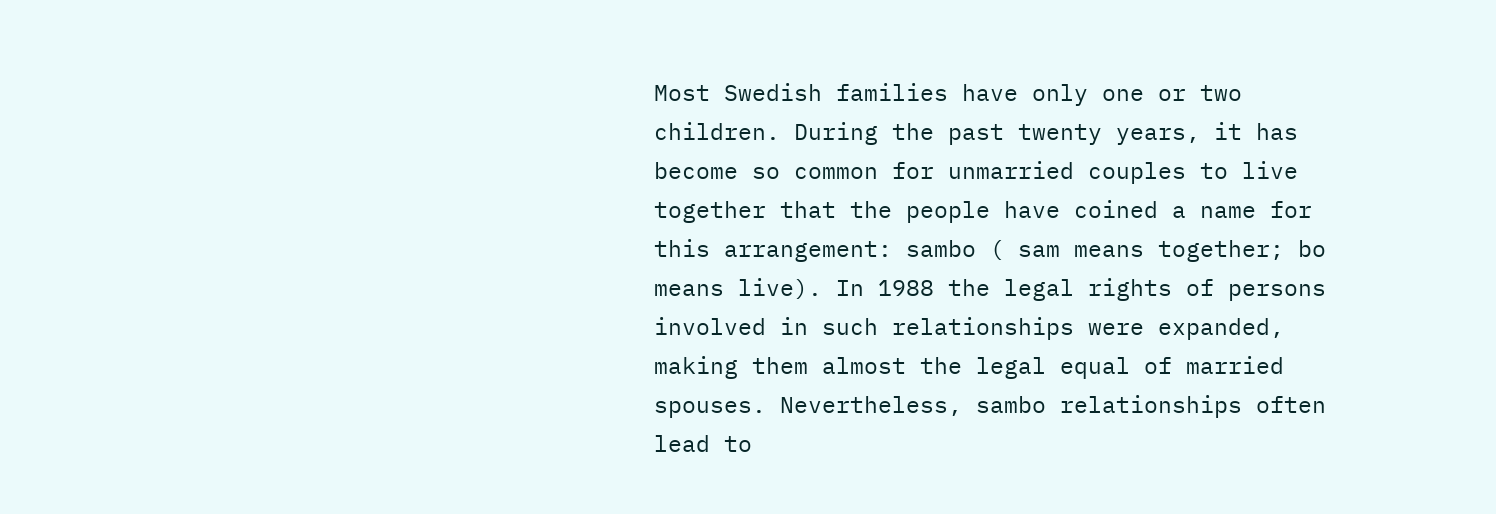Most Swedish families have only one or two children. During the past twenty years, it has become so common for unmarried couples to live together that the people have coined a name for this arrangement: sambo ( sam means together; bo means live). In 1988 the legal rights of persons involved in such relationships were expanded, making them almost the legal equal of married spouses. Nevertheless, sambo relationships often lead to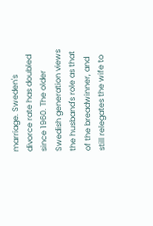marriage. Sweden's divorce rate has doubled since 1960. The older Swedish generation views the husband's role as that of the breadwinner, and still relegates the wife to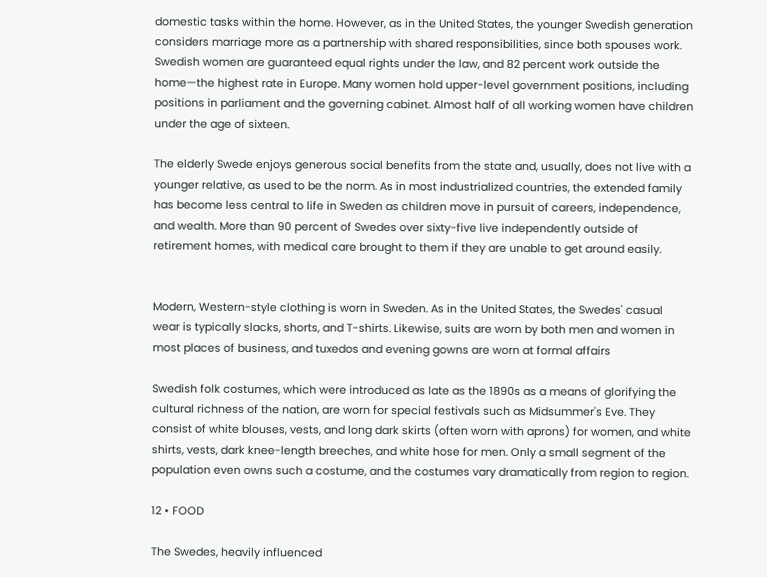domestic tasks within the home. However, as in the United States, the younger Swedish generation considers marriage more as a partnership with shared responsibilities, since both spouses work. Swedish women are guaranteed equal rights under the law, and 82 percent work outside the home—the highest rate in Europe. Many women hold upper-level government positions, including positions in parliament and the governing cabinet. Almost half of all working women have children under the age of sixteen.

The elderly Swede enjoys generous social benefits from the state and, usually, does not live with a younger relative, as used to be the norm. As in most industrialized countries, the extended family has become less central to life in Sweden as children move in pursuit of careers, independence, and wealth. More than 90 percent of Swedes over sixty-five live independently outside of retirement homes, with medical care brought to them if they are unable to get around easily.


Modern, Western-style clothing is worn in Sweden. As in the United States, the Swedes' casual wear is typically slacks, shorts, and T-shirts. Likewise, suits are worn by both men and women in most places of business, and tuxedos and evening gowns are worn at formal affairs

Swedish folk costumes, which were introduced as late as the 1890s as a means of glorifying the cultural richness of the nation, are worn for special festivals such as Midsummer's Eve. They consist of white blouses, vests, and long dark skirts (often worn with aprons) for women, and white shirts, vests, dark knee-length breeches, and white hose for men. Only a small segment of the population even owns such a costume, and the costumes vary dramatically from region to region.

12 • FOOD

The Swedes, heavily influenced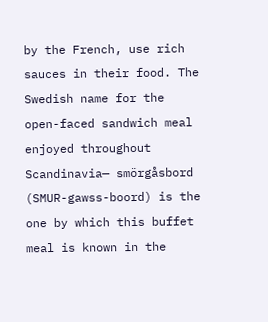by the French, use rich sauces in their food. The Swedish name for the open-faced sandwich meal enjoyed throughout Scandinavia— smörgåsbord (SMUR-gawss-boord) is the one by which this buffet meal is known in the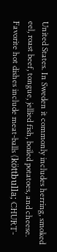United States. In Sweden it commonly includes herring, smoked eel, roast beef, tongue, jellied fish, boiled potatoes, and cheese. Favorite hot dishes include meat-balls (köttbulla; CHURT-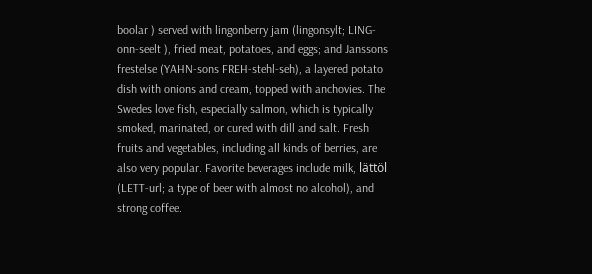boolar ) served with lingonberry jam (lingonsylt; LING-onn-seelt ), fried meat, potatoes, and eggs; and Janssons frestelse (YAHN-sons FREH-stehl-seh), a layered potato dish with onions and cream, topped with anchovies. The Swedes love fish, especially salmon, which is typically smoked, marinated, or cured with dill and salt. Fresh fruits and vegetables, including all kinds of berries, are also very popular. Favorite beverages include milk, lättöl (LETT-url; a type of beer with almost no alcohol), and strong coffee.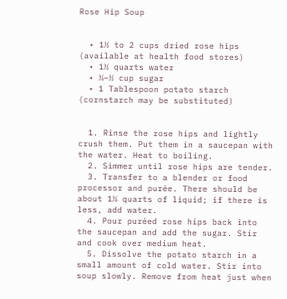Rose Hip Soup


  • 1½ to 2 cups dried rose hips (available at health food stores)
  • 1½ quarts water
  • ¼–½ cup sugar
  • 1 Tablespoon potato starch (cornstarch may be substituted)


  1. Rinse the rose hips and lightly crush them. Put them in a saucepan with the water. Heat to boiling.
  2. Simmer until rose hips are tender.
  3. Transfer to a blender or food processor and purée. There should be about 1¼ quarts of liquid; if there is less, add water.
  4. Pour puréed rose hips back into the saucepan and add the sugar. Stir and cook over medium heat.
  5. Dissolve the potato starch in a small amount of cold water. Stir into soup slowly. Remove from heat just when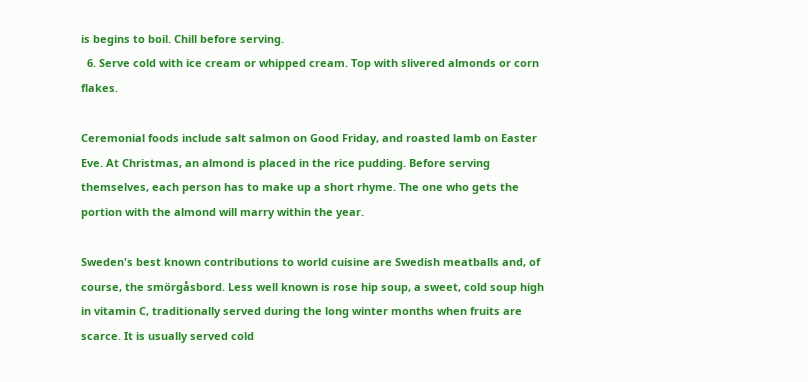is begins to boil. Chill before serving.
  6. Serve cold with ice cream or whipped cream. Top with slivered almonds or corn flakes.

Ceremonial foods include salt salmon on Good Friday, and roasted lamb on Easter Eve. At Christmas, an almond is placed in the rice pudding. Before serving themselves, each person has to make up a short rhyme. The one who gets the portion with the almond will marry within the year.

Sweden's best known contributions to world cuisine are Swedish meatballs and, of course, the smörgåsbord. Less well known is rose hip soup, a sweet, cold soup high in vitamin C, traditionally served during the long winter months when fruits are scarce. It is usually served cold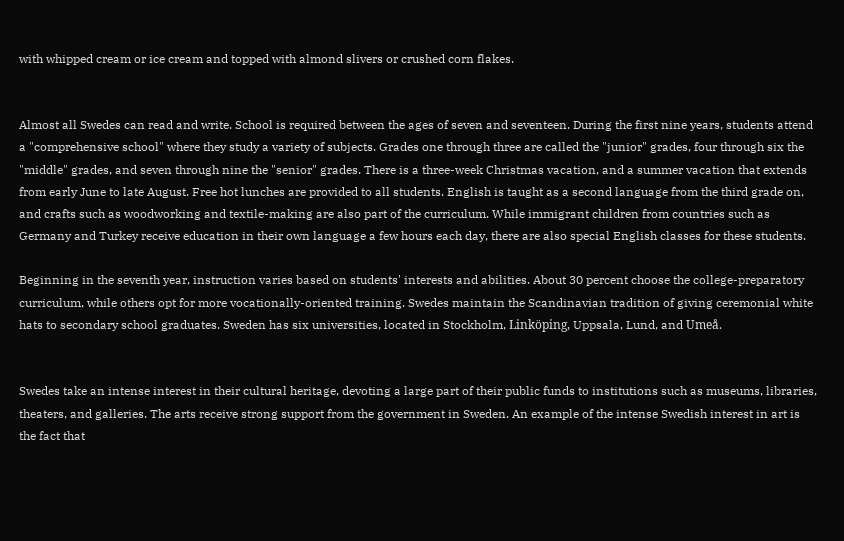with whipped cream or ice cream and topped with almond slivers or crushed corn flakes.


Almost all Swedes can read and write. School is required between the ages of seven and seventeen. During the first nine years, students attend a "comprehensive school" where they study a variety of subjects. Grades one through three are called the "junior" grades, four through six the "middle" grades, and seven through nine the "senior" grades. There is a three-week Christmas vacation, and a summer vacation that extends from early June to late August. Free hot lunches are provided to all students. English is taught as a second language from the third grade on, and crafts such as woodworking and textile-making are also part of the curriculum. While immigrant children from countries such as Germany and Turkey receive education in their own language a few hours each day, there are also special English classes for these students.

Beginning in the seventh year, instruction varies based on students' interests and abilities. About 30 percent choose the college-preparatory curriculum, while others opt for more vocationally-oriented training. Swedes maintain the Scandinavian tradition of giving ceremonial white hats to secondary school graduates. Sweden has six universities, located in Stockholm, Linköping, Uppsala, Lund, and Umeå.


Swedes take an intense interest in their cultural heritage, devoting a large part of their public funds to institutions such as museums, libraries, theaters, and galleries. The arts receive strong support from the government in Sweden. An example of the intense Swedish interest in art is the fact that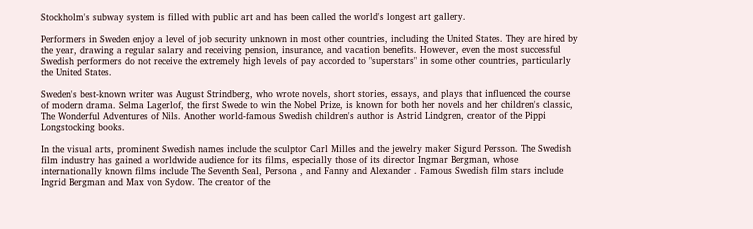Stockholm's subway system is filled with public art and has been called the world's longest art gallery.

Performers in Sweden enjoy a level of job security unknown in most other countries, including the United States. They are hired by the year, drawing a regular salary and receiving pension, insurance, and vacation benefits. However, even the most successful Swedish performers do not receive the extremely high levels of pay accorded to "superstars" in some other countries, particularly the United States.

Sweden's best-known writer was August Strindberg, who wrote novels, short stories, essays, and plays that influenced the course of modern drama. Selma Lagerlof, the first Swede to win the Nobel Prize, is known for both her novels and her children's classic, The Wonderful Adventures of Nils. Another world-famous Swedish children's author is Astrid Lindgren, creator of the Pippi Longstocking books.

In the visual arts, prominent Swedish names include the sculptor Carl Milles and the jewelry maker Sigurd Persson. The Swedish film industry has gained a worldwide audience for its films, especially those of its director Ingmar Bergman, whose internationally known films include The Seventh Seal, Persona , and Fanny and Alexander . Famous Swedish film stars include Ingrid Bergman and Max von Sydow. The creator of the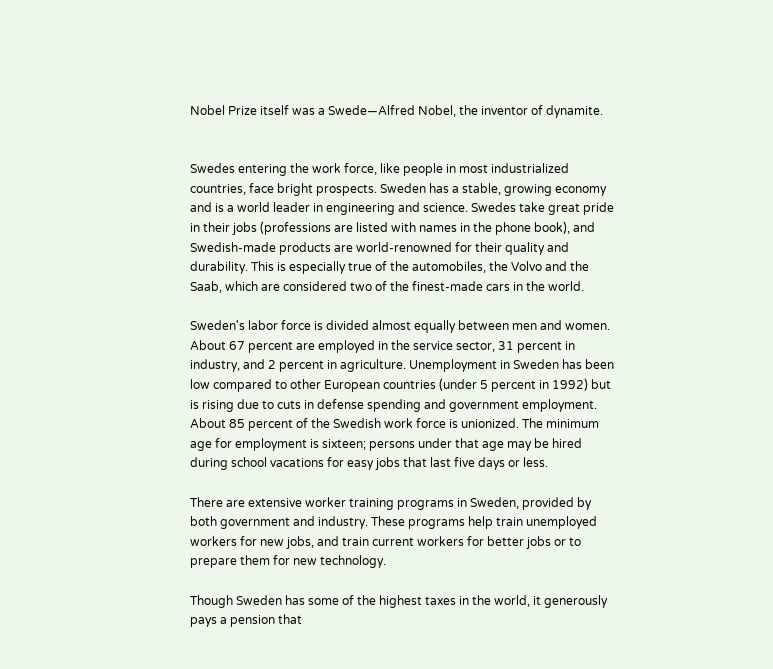Nobel Prize itself was a Swede—Alfred Nobel, the inventor of dynamite.


Swedes entering the work force, like people in most industrialized countries, face bright prospects. Sweden has a stable, growing economy and is a world leader in engineering and science. Swedes take great pride in their jobs (professions are listed with names in the phone book), and Swedish-made products are world-renowned for their quality and durability. This is especially true of the automobiles, the Volvo and the Saab, which are considered two of the finest-made cars in the world.

Sweden's labor force is divided almost equally between men and women. About 67 percent are employed in the service sector, 31 percent in industry, and 2 percent in agriculture. Unemployment in Sweden has been low compared to other European countries (under 5 percent in 1992) but is rising due to cuts in defense spending and government employment. About 85 percent of the Swedish work force is unionized. The minimum age for employment is sixteen; persons under that age may be hired during school vacations for easy jobs that last five days or less.

There are extensive worker training programs in Sweden, provided by both government and industry. These programs help train unemployed workers for new jobs, and train current workers for better jobs or to prepare them for new technology.

Though Sweden has some of the highest taxes in the world, it generously pays a pension that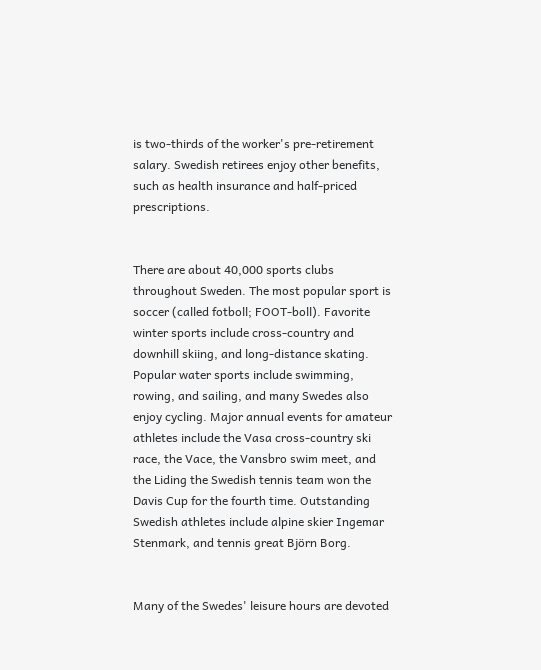is two-thirds of the worker's pre-retirement salary. Swedish retirees enjoy other benefits, such as health insurance and half-priced prescriptions.


There are about 40,000 sports clubs throughout Sweden. The most popular sport is soccer (called fotboll; FOOT-boll). Favorite winter sports include cross-country and downhill skiing, and long-distance skating. Popular water sports include swimming, rowing, and sailing, and many Swedes also enjoy cycling. Major annual events for amateur athletes include the Vasa cross-country ski race, the Vace, the Vansbro swim meet, and the Liding the Swedish tennis team won the Davis Cup for the fourth time. Outstanding Swedish athletes include alpine skier Ingemar Stenmark, and tennis great Björn Borg.


Many of the Swedes' leisure hours are devoted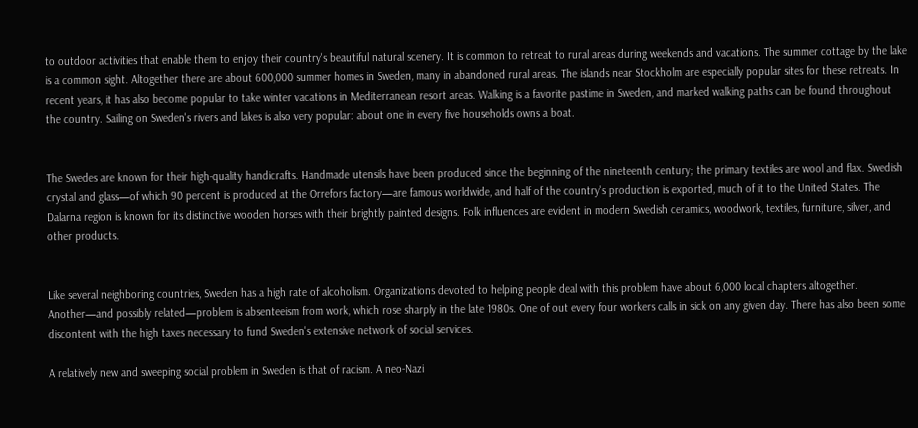to outdoor activities that enable them to enjoy their country's beautiful natural scenery. It is common to retreat to rural areas during weekends and vacations. The summer cottage by the lake is a common sight. Altogether there are about 600,000 summer homes in Sweden, many in abandoned rural areas. The islands near Stockholm are especially popular sites for these retreats. In recent years, it has also become popular to take winter vacations in Mediterranean resort areas. Walking is a favorite pastime in Sweden, and marked walking paths can be found throughout the country. Sailing on Sweden's rivers and lakes is also very popular: about one in every five households owns a boat.


The Swedes are known for their high-quality handicrafts. Handmade utensils have been produced since the beginning of the nineteenth century; the primary textiles are wool and flax. Swedish crystal and glass—of which 90 percent is produced at the Orrefors factory—are famous worldwide, and half of the country's production is exported, much of it to the United States. The Dalarna region is known for its distinctive wooden horses with their brightly painted designs. Folk influences are evident in modern Swedish ceramics, woodwork, textiles, furniture, silver, and other products.


Like several neighboring countries, Sweden has a high rate of alcoholism. Organizations devoted to helping people deal with this problem have about 6,000 local chapters altogether. Another—and possibly related—problem is absenteeism from work, which rose sharply in the late 1980s. One of out every four workers calls in sick on any given day. There has also been some discontent with the high taxes necessary to fund Sweden's extensive network of social services.

A relatively new and sweeping social problem in Sweden is that of racism. A neo-Nazi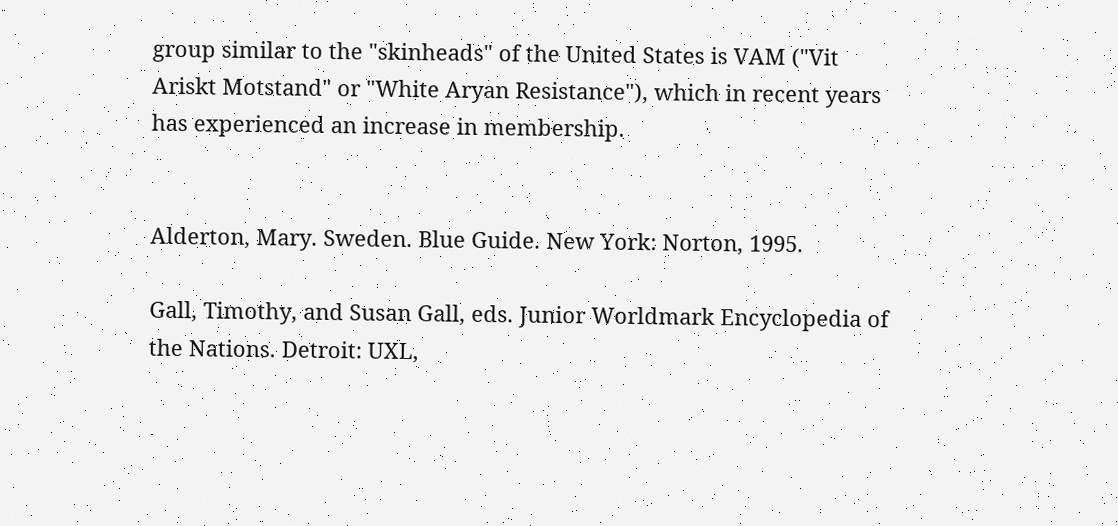group similar to the "skinheads" of the United States is VAM ("Vit Ariskt Motstand" or "White Aryan Resistance"), which in recent years has experienced an increase in membership.


Alderton, Mary. Sweden. Blue Guide. New York: Norton, 1995.

Gall, Timothy, and Susan Gall, eds. Junior Worldmark Encyclopedia of the Nations. Detroit: UXL,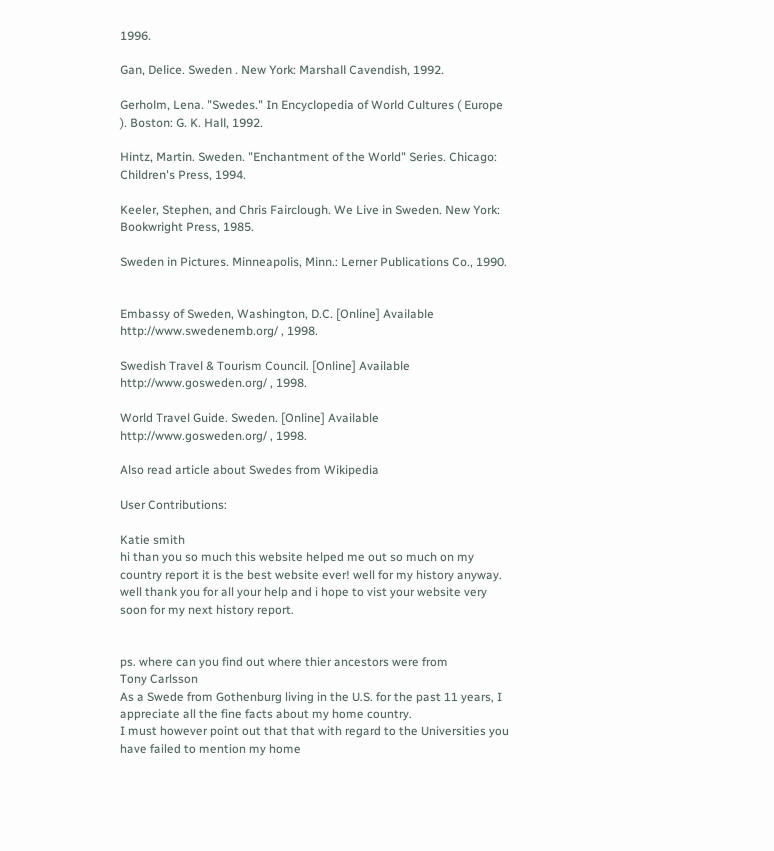1996.

Gan, Delice. Sweden . New York: Marshall Cavendish, 1992.

Gerholm, Lena. "Swedes." In Encyclopedia of World Cultures ( Europe ). Boston: G. K. Hall, 1992.

Hintz, Martin. Sweden. "Enchantment of the World" Series. Chicago: Children's Press, 1994.

Keeler, Stephen, and Chris Fairclough. We Live in Sweden. New York: Bookwright Press, 1985.

Sweden in Pictures. Minneapolis, Minn.: Lerner Publications Co., 1990.


Embassy of Sweden, Washington, D.C. [Online] Available http://www.swedenemb.org/ , 1998.

Swedish Travel & Tourism Council. [Online] Available http://www.gosweden.org/ , 1998.

World Travel Guide. Sweden. [Online] Available http://www.gosweden.org/ , 1998.

Also read article about Swedes from Wikipedia

User Contributions:

Katie smith
hi than you so much this website helped me out so much on my country report it is the best website ever! well for my history anyway. well thank you for all your help and i hope to vist your website very soon for my next history report.


ps. where can you find out where thier ancestors were from
Tony Carlsson
As a Swede from Gothenburg living in the U.S. for the past 11 years, I appreciate all the fine facts about my home country.
I must however point out that that with regard to the Universities you have failed to mention my home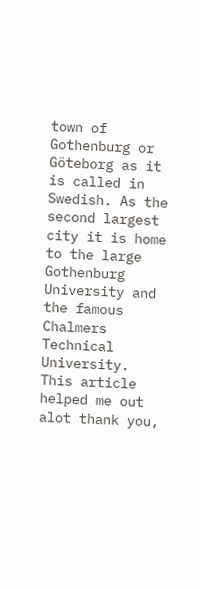town of Gothenburg or Göteborg as it is called in Swedish. As the second largest city it is home to the large Gothenburg University and the famous Chalmers Technical University.
This article helped me out alot thank you,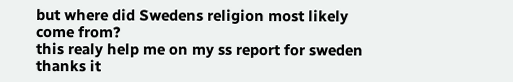but where did Swedens religion most likely come from?
this realy help me on my ss report for sweden thanks it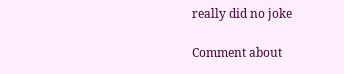really did no joke

Comment about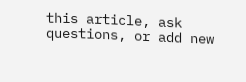this article, ask questions, or add new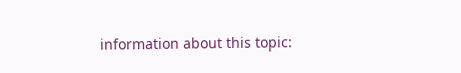information about this topic: